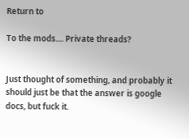Return to

To the mods.... Private threads?


Just thought of something, and probably it should just be that the answer is google docs, but fuck it.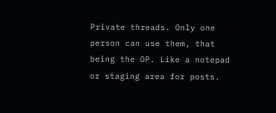Private threads. Only one person can use them, that being the OP. Like a notepad or staging area for posts.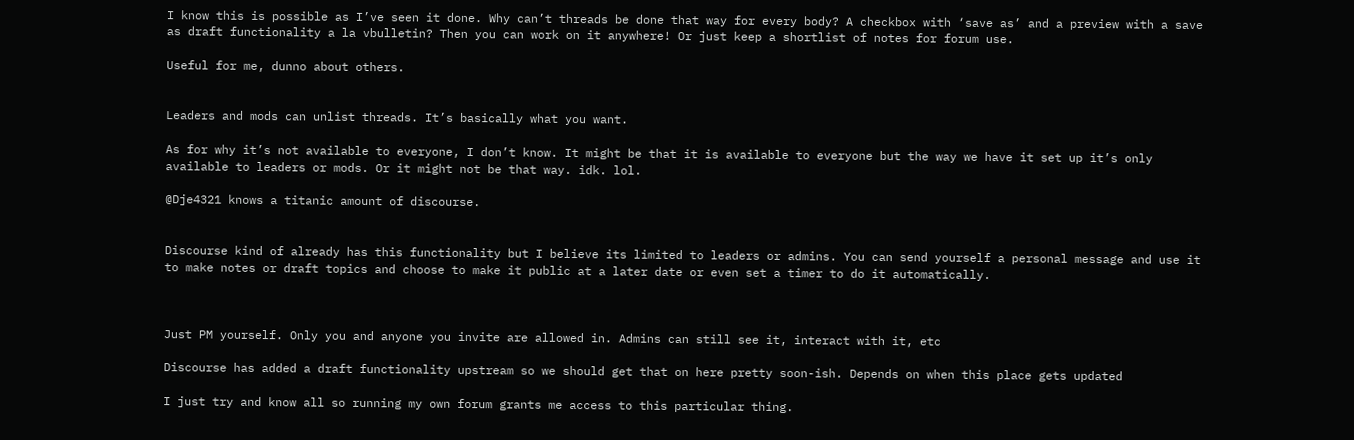I know this is possible as I’ve seen it done. Why can’t threads be done that way for every body? A checkbox with ‘save as’ and a preview with a save as draft functionality a la vbulletin? Then you can work on it anywhere! Or just keep a shortlist of notes for forum use.

Useful for me, dunno about others.


Leaders and mods can unlist threads. It’s basically what you want.

As for why it’s not available to everyone, I don’t know. It might be that it is available to everyone but the way we have it set up it’s only available to leaders or mods. Or it might not be that way. idk. lol.

@Dje4321 knows a titanic amount of discourse.


Discourse kind of already has this functionality but I believe its limited to leaders or admins. You can send yourself a personal message and use it to make notes or draft topics and choose to make it public at a later date or even set a timer to do it automatically.



Just PM yourself. Only you and anyone you invite are allowed in. Admins can still see it, interact with it, etc

Discourse has added a draft functionality upstream so we should get that on here pretty soon-ish. Depends on when this place gets updated

I just try and know all so running my own forum grants me access to this particular thing.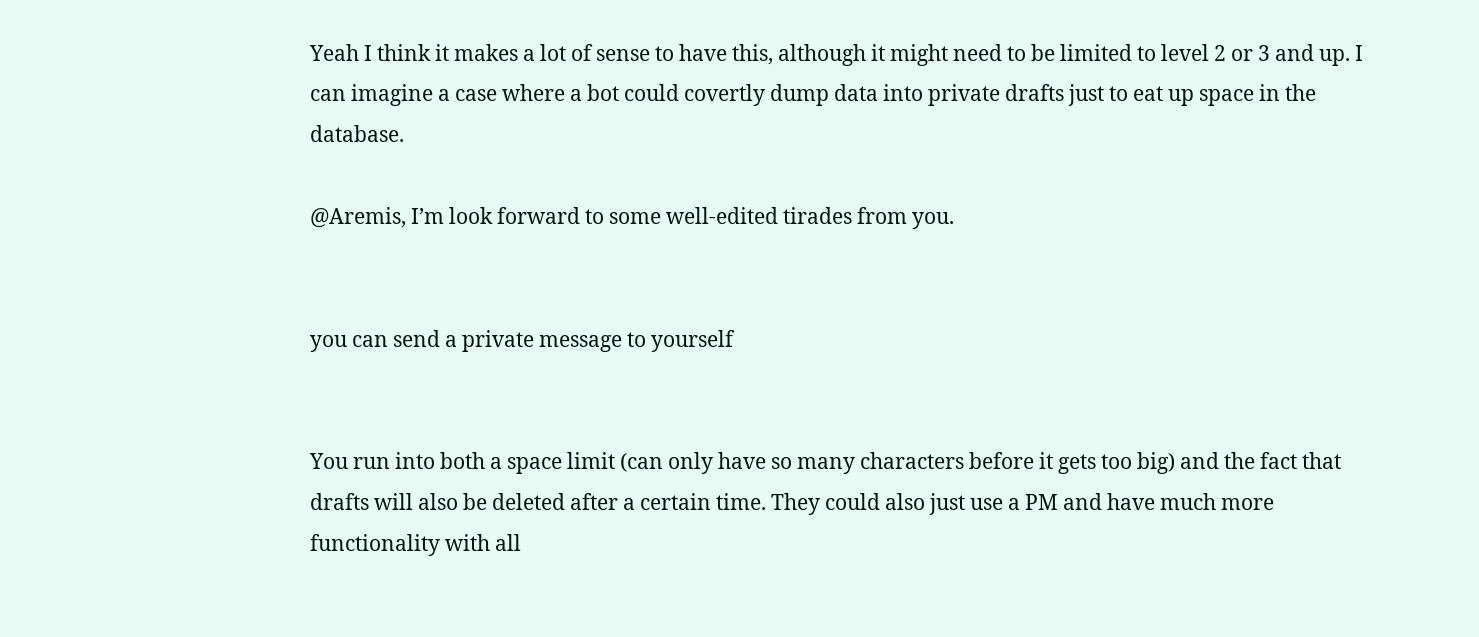Yeah I think it makes a lot of sense to have this, although it might need to be limited to level 2 or 3 and up. I can imagine a case where a bot could covertly dump data into private drafts just to eat up space in the database.

@Aremis, I’m look forward to some well-edited tirades from you.


you can send a private message to yourself


You run into both a space limit (can only have so many characters before it gets too big) and the fact that drafts will also be deleted after a certain time. They could also just use a PM and have much more functionality with all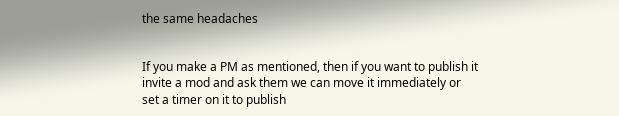the same headaches


If you make a PM as mentioned, then if you want to publish it invite a mod and ask them we can move it immediately or set a timer on it to publish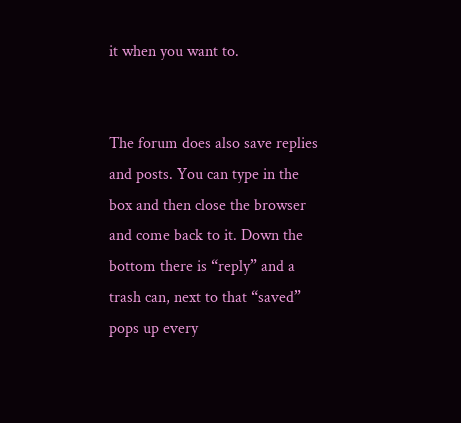it when you want to.


The forum does also save replies and posts. You can type in the box and then close the browser and come back to it. Down the bottom there is “reply” and a trash can, next to that “saved” pops up every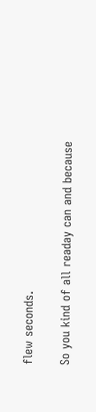flew seconds.

So you kind of all readay can and because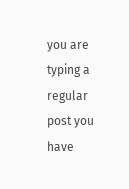you are typing a regular post you have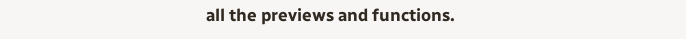all the previews and functions.